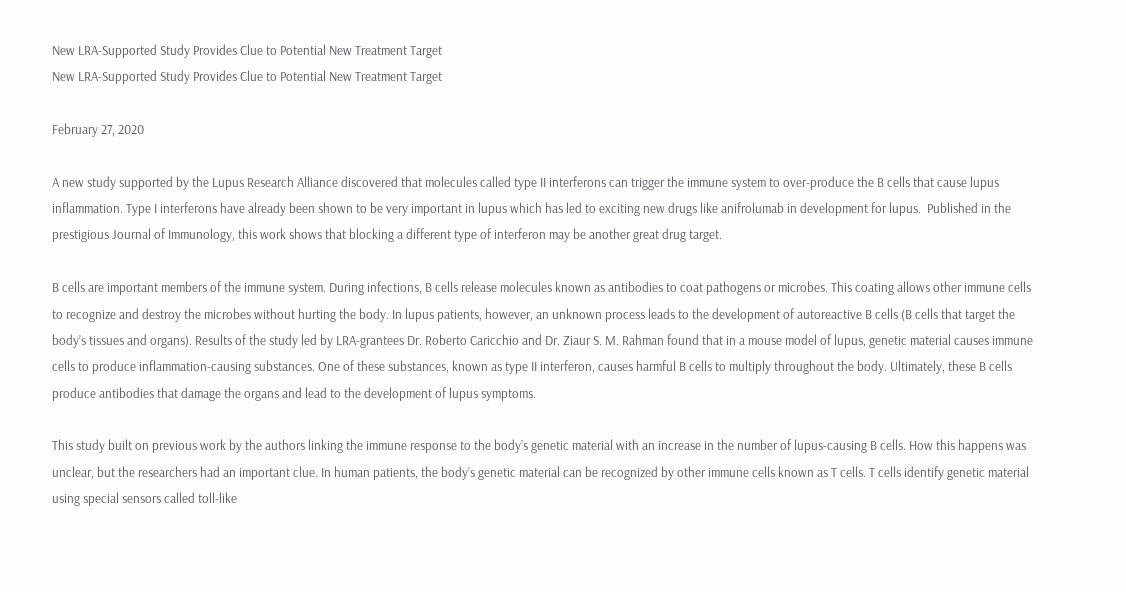New LRA-Supported Study Provides Clue to Potential New Treatment Target
New LRA-Supported Study Provides Clue to Potential New Treatment Target

February 27, 2020

A new study supported by the Lupus Research Alliance discovered that molecules called type II interferons can trigger the immune system to over-produce the B cells that cause lupus inflammation. Type I interferons have already been shown to be very important in lupus which has led to exciting new drugs like anifrolumab in development for lupus.  Published in the prestigious Journal of Immunology, this work shows that blocking a different type of interferon may be another great drug target.

B cells are important members of the immune system. During infections, B cells release molecules known as antibodies to coat pathogens or microbes. This coating allows other immune cells to recognize and destroy the microbes without hurting the body. In lupus patients, however, an unknown process leads to the development of autoreactive B cells (B cells that target the body’s tissues and organs). Results of the study led by LRA-grantees Dr. Roberto Caricchio and Dr. Ziaur S. M. Rahman found that in a mouse model of lupus, genetic material causes immune cells to produce inflammation-causing substances. One of these substances, known as type II interferon, causes harmful B cells to multiply throughout the body. Ultimately, these B cells produce antibodies that damage the organs and lead to the development of lupus symptoms.

This study built on previous work by the authors linking the immune response to the body’s genetic material with an increase in the number of lupus-causing B cells. How this happens was unclear, but the researchers had an important clue. In human patients, the body’s genetic material can be recognized by other immune cells known as T cells. T cells identify genetic material using special sensors called toll-like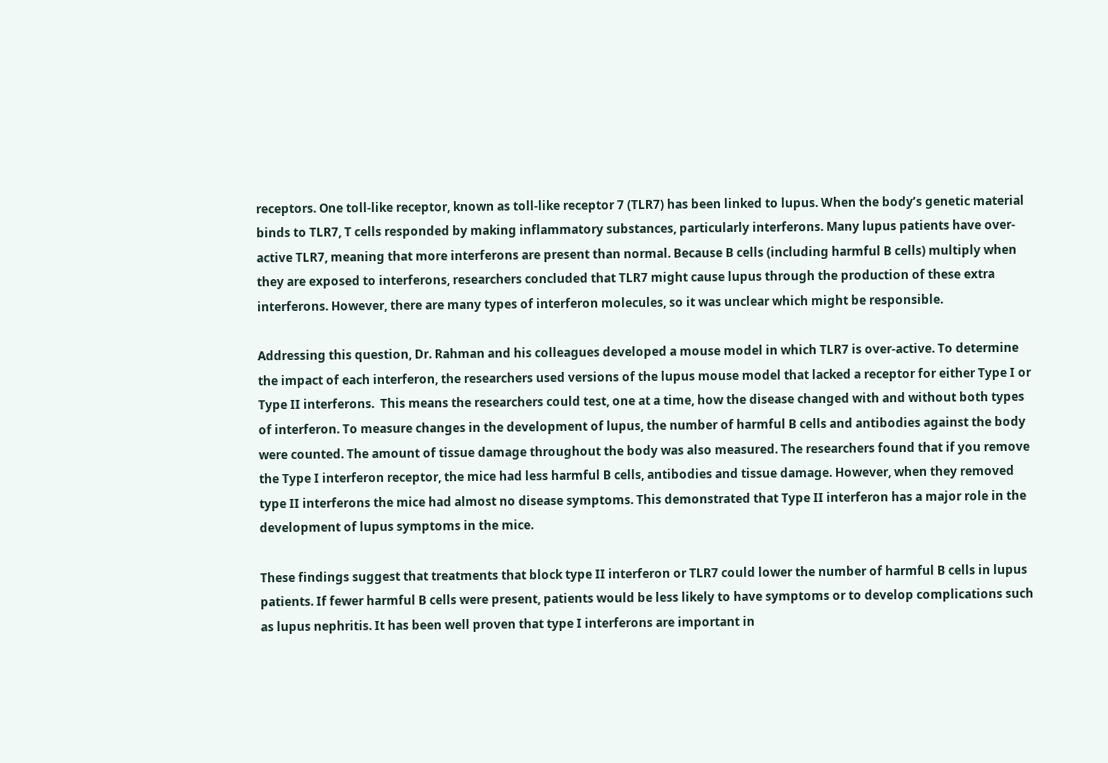receptors. One toll-like receptor, known as toll-like receptor 7 (TLR7) has been linked to lupus. When the body’s genetic material binds to TLR7, T cells responded by making inflammatory substances, particularly interferons. Many lupus patients have over-active TLR7, meaning that more interferons are present than normal. Because B cells (including harmful B cells) multiply when they are exposed to interferons, researchers concluded that TLR7 might cause lupus through the production of these extra interferons. However, there are many types of interferon molecules, so it was unclear which might be responsible.

Addressing this question, Dr. Rahman and his colleagues developed a mouse model in which TLR7 is over-active. To determine the impact of each interferon, the researchers used versions of the lupus mouse model that lacked a receptor for either Type I or Type II interferons.  This means the researchers could test, one at a time, how the disease changed with and without both types of interferon. To measure changes in the development of lupus, the number of harmful B cells and antibodies against the body were counted. The amount of tissue damage throughout the body was also measured. The researchers found that if you remove the Type I interferon receptor, the mice had less harmful B cells, antibodies and tissue damage. However, when they removed type II interferons the mice had almost no disease symptoms. This demonstrated that Type II interferon has a major role in the development of lupus symptoms in the mice.

These findings suggest that treatments that block type II interferon or TLR7 could lower the number of harmful B cells in lupus patients. If fewer harmful B cells were present, patients would be less likely to have symptoms or to develop complications such as lupus nephritis. It has been well proven that type I interferons are important in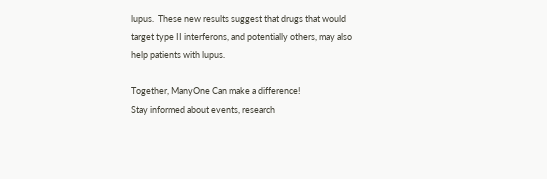lupus.  These new results suggest that drugs that would target type II interferons, and potentially others, may also help patients with lupus.

Together, ManyOne Can make a difference!
Stay informed about events, research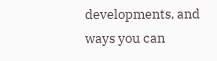developments, and ways you can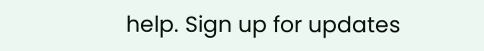help. Sign up for updates